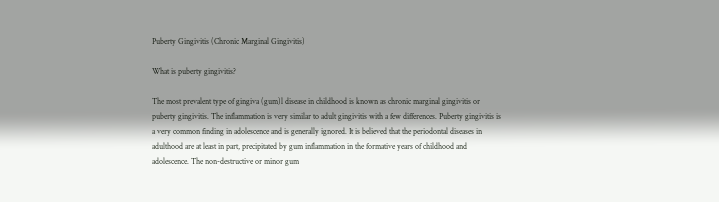Puberty Gingivitis (Chronic Marginal Gingivitis)

What is puberty gingivitis?

The most prevalent type of gingiva (gum)l disease in childhood is known as chronic marginal gingivitis or puberty gingivitis. The inflammation is very similar to adult gingivitis with a few differences. Puberty gingivitis is a very common finding in adolescence and is generally ignored. It is believed that the periodontal diseases in adulthood are at least in part, precipitated by gum inflammation in the formative years of childhood and adolescence. The non-destructive or minor gum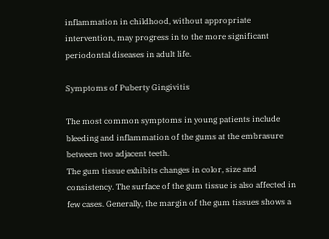inflammation in childhood, without appropriate intervention, may progress in to the more significant periodontal diseases in adult life.

Symptoms of Puberty Gingivitis

The most common symptoms in young patients include bleeding and inflammation of the gums at the embrasure between two adjacent teeth.
The gum tissue exhibits changes in color, size and consistency. The surface of the gum tissue is also affected in few cases. Generally, the margin of the gum tissues shows a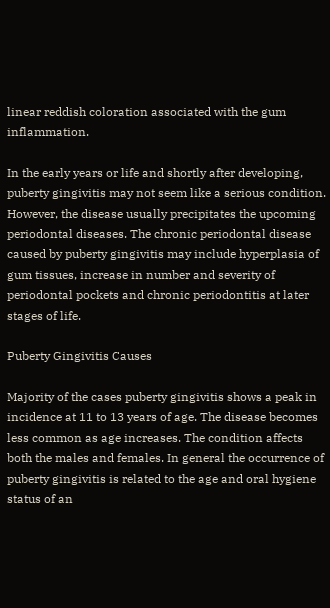linear reddish coloration associated with the gum inflammation.

In the early years or life and shortly after developing, puberty gingivitis may not seem like a serious condition. However, the disease usually precipitates the upcoming periodontal diseases. The chronic periodontal disease caused by puberty gingivitis may include hyperplasia of gum tissues, increase in number and severity of periodontal pockets and chronic periodontitis at later stages of life.

Puberty Gingivitis Causes

Majority of the cases puberty gingivitis shows a peak in incidence at 11 to 13 years of age. The disease becomes less common as age increases. The condition affects both the males and females. In general the occurrence of puberty gingivitis is related to the age and oral hygiene status of an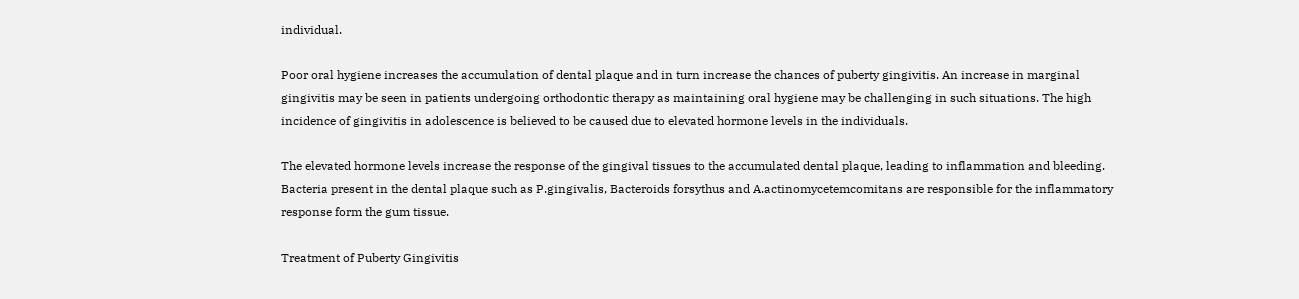individual.

Poor oral hygiene increases the accumulation of dental plaque and in turn increase the chances of puberty gingivitis. An increase in marginal gingivitis may be seen in patients undergoing orthodontic therapy as maintaining oral hygiene may be challenging in such situations. The high incidence of gingivitis in adolescence is believed to be caused due to elevated hormone levels in the individuals.

The elevated hormone levels increase the response of the gingival tissues to the accumulated dental plaque, leading to inflammation and bleeding. Bacteria present in the dental plaque such as P.gingivalis, Bacteroids forsythus and A.actinomycetemcomitans are responsible for the inflammatory response form the gum tissue.

Treatment of Puberty Gingivitis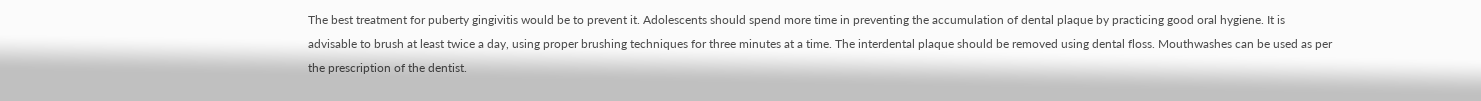The best treatment for puberty gingivitis would be to prevent it. Adolescents should spend more time in preventing the accumulation of dental plaque by practicing good oral hygiene. It is advisable to brush at least twice a day, using proper brushing techniques for three minutes at a time. The interdental plaque should be removed using dental floss. Mouthwashes can be used as per the prescription of the dentist.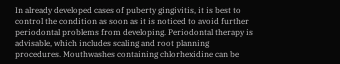In already developed cases of puberty gingivitis, it is best to control the condition as soon as it is noticed to avoid further periodontal problems from developing. Periodontal therapy is advisable, which includes scaling and root planning procedures. Mouthwashes containing chlorhexidine can be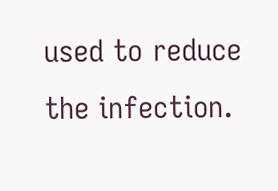used to reduce the infection.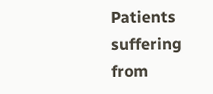Patients suffering from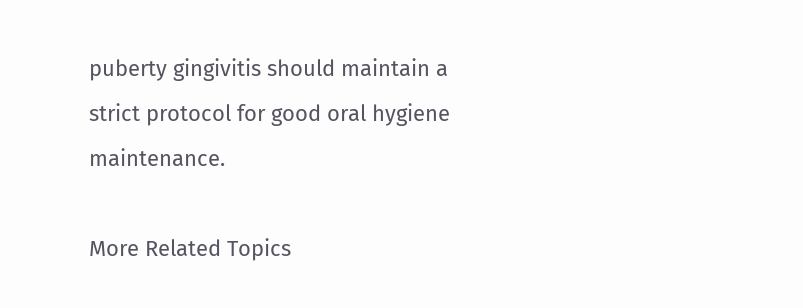puberty gingivitis should maintain a strict protocol for good oral hygiene maintenance.

More Related Topics